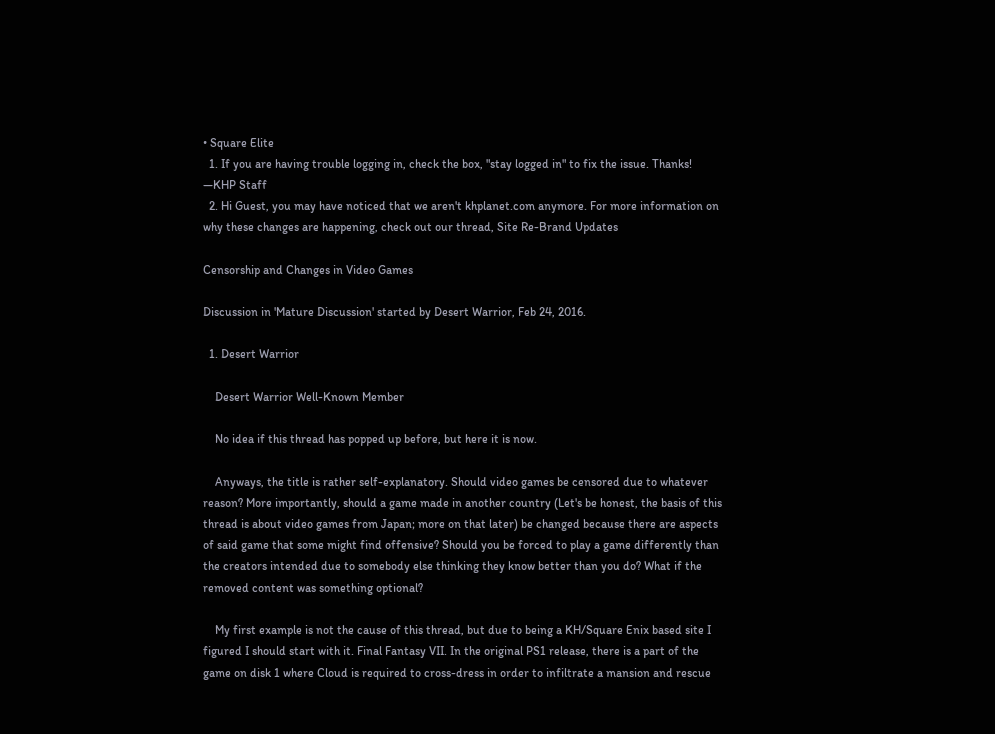• Square Elite
  1. If you are having trouble logging in, check the box, "stay logged in" to fix the issue. Thanks! —KHP Staff
  2. Hi Guest, you may have noticed that we aren't khplanet.com anymore. For more information on why these changes are happening, check out our thread, Site Re-Brand Updates

Censorship and Changes in Video Games

Discussion in 'Mature Discussion' started by Desert Warrior, Feb 24, 2016.

  1. Desert Warrior

    Desert Warrior Well-Known Member

    No idea if this thread has popped up before, but here it is now.

    Anyways, the title is rather self-explanatory. Should video games be censored due to whatever reason? More importantly, should a game made in another country (Let's be honest, the basis of this thread is about video games from Japan; more on that later) be changed because there are aspects of said game that some might find offensive? Should you be forced to play a game differently than the creators intended due to somebody else thinking they know better than you do? What if the removed content was something optional?

    My first example is not the cause of this thread, but due to being a KH/Square Enix based site I figured I should start with it. Final Fantasy VII. In the original PS1 release, there is a part of the game on disk 1 where Cloud is required to cross-dress in order to infiltrate a mansion and rescue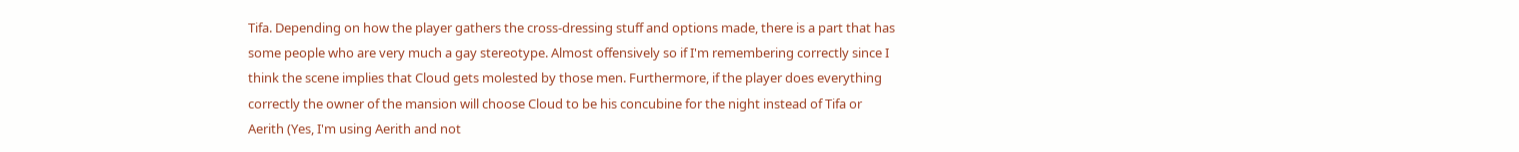Tifa. Depending on how the player gathers the cross-dressing stuff and options made, there is a part that has some people who are very much a gay stereotype. Almost offensively so if I'm remembering correctly since I think the scene implies that Cloud gets molested by those men. Furthermore, if the player does everything correctly the owner of the mansion will choose Cloud to be his concubine for the night instead of Tifa or Aerith (Yes, I'm using Aerith and not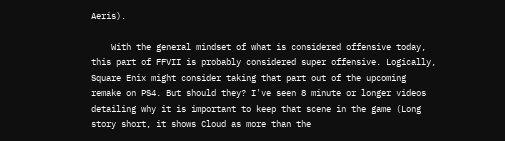Aeris).

    With the general mindset of what is considered offensive today, this part of FFVII is probably considered super offensive. Logically, Square Enix might consider taking that part out of the upcoming remake on PS4. But should they? I've seen 8 minute or longer videos detailing why it is important to keep that scene in the game (Long story short, it shows Cloud as more than the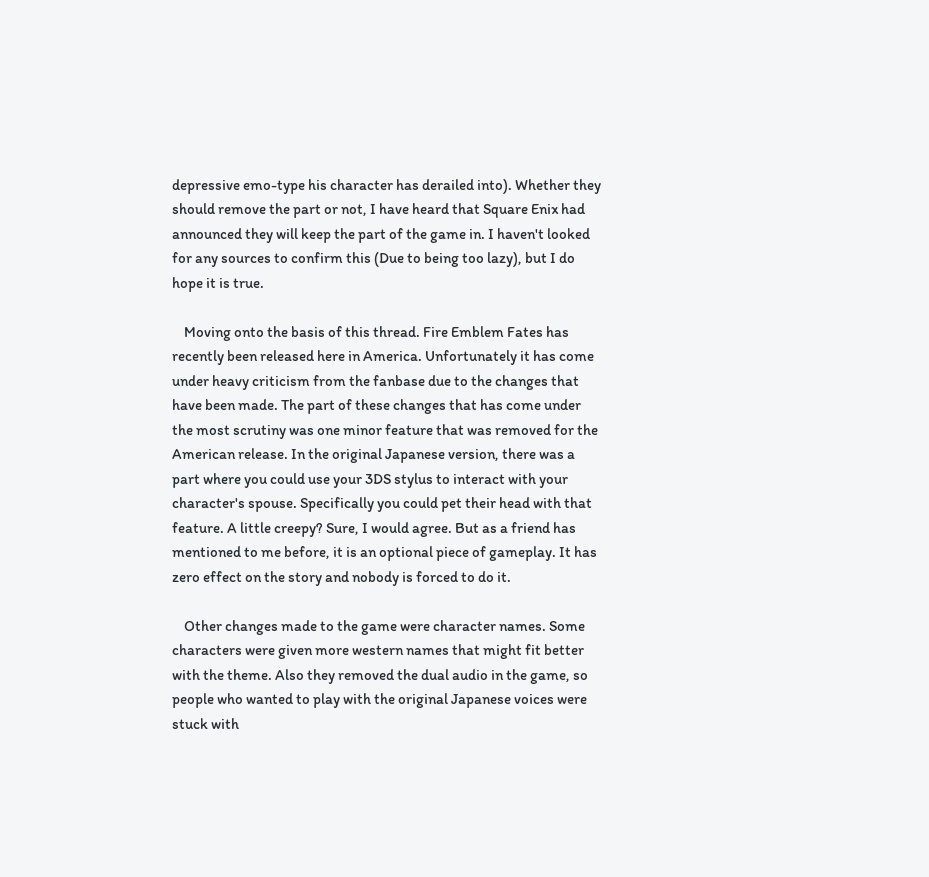depressive emo-type his character has derailed into). Whether they should remove the part or not, I have heard that Square Enix had announced they will keep the part of the game in. I haven't looked for any sources to confirm this (Due to being too lazy), but I do hope it is true.

    Moving onto the basis of this thread. Fire Emblem Fates has recently been released here in America. Unfortunately it has come under heavy criticism from the fanbase due to the changes that have been made. The part of these changes that has come under the most scrutiny was one minor feature that was removed for the American release. In the original Japanese version, there was a part where you could use your 3DS stylus to interact with your character's spouse. Specifically you could pet their head with that feature. A little creepy? Sure, I would agree. But as a friend has mentioned to me before, it is an optional piece of gameplay. It has zero effect on the story and nobody is forced to do it.

    Other changes made to the game were character names. Some characters were given more western names that might fit better with the theme. Also they removed the dual audio in the game, so people who wanted to play with the original Japanese voices were stuck with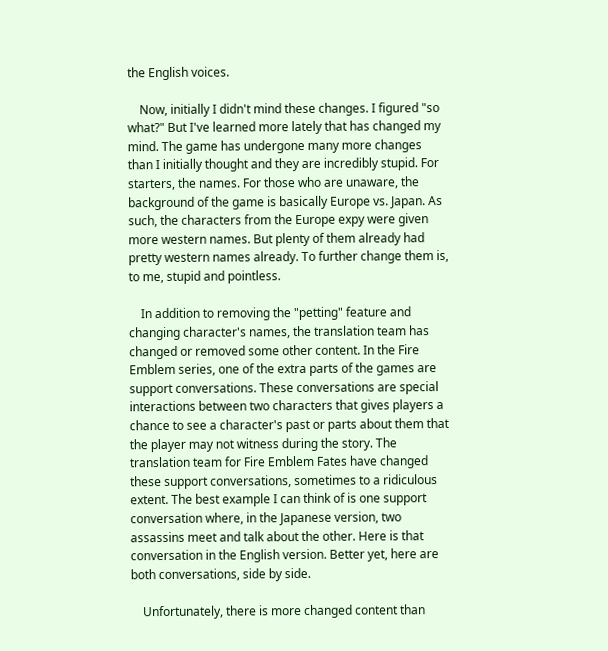the English voices.

    Now, initially I didn't mind these changes. I figured "so what?" But I've learned more lately that has changed my mind. The game has undergone many more changes than I initially thought and they are incredibly stupid. For starters, the names. For those who are unaware, the background of the game is basically Europe vs. Japan. As such, the characters from the Europe expy were given more western names. But plenty of them already had pretty western names already. To further change them is, to me, stupid and pointless.

    In addition to removing the "petting" feature and changing character's names, the translation team has changed or removed some other content. In the Fire Emblem series, one of the extra parts of the games are support conversations. These conversations are special interactions between two characters that gives players a chance to see a character's past or parts about them that the player may not witness during the story. The translation team for Fire Emblem Fates have changed these support conversations, sometimes to a ridiculous extent. The best example I can think of is one support conversation where, in the Japanese version, two assassins meet and talk about the other. Here is that conversation in the English version. Better yet, here are both conversations, side by side.

    Unfortunately, there is more changed content than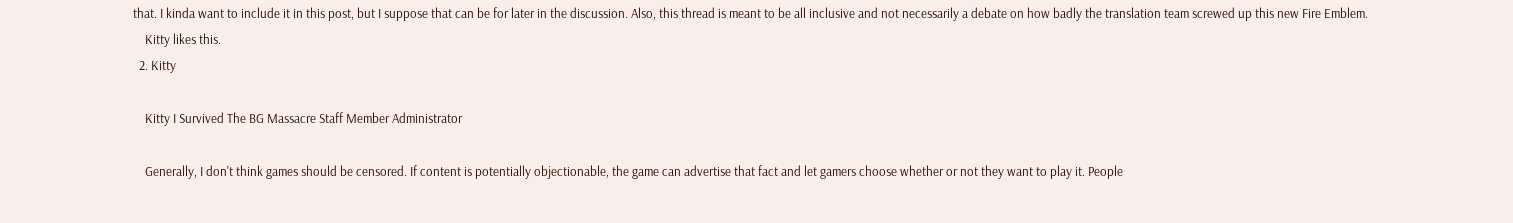that. I kinda want to include it in this post, but I suppose that can be for later in the discussion. Also, this thread is meant to be all inclusive and not necessarily a debate on how badly the translation team screwed up this new Fire Emblem.
    Kitty likes this.
  2. Kitty

    Kitty I Survived The BG Massacre Staff Member Administrator

    Generally, I don't think games should be censored. If content is potentially objectionable, the game can advertise that fact and let gamers choose whether or not they want to play it. People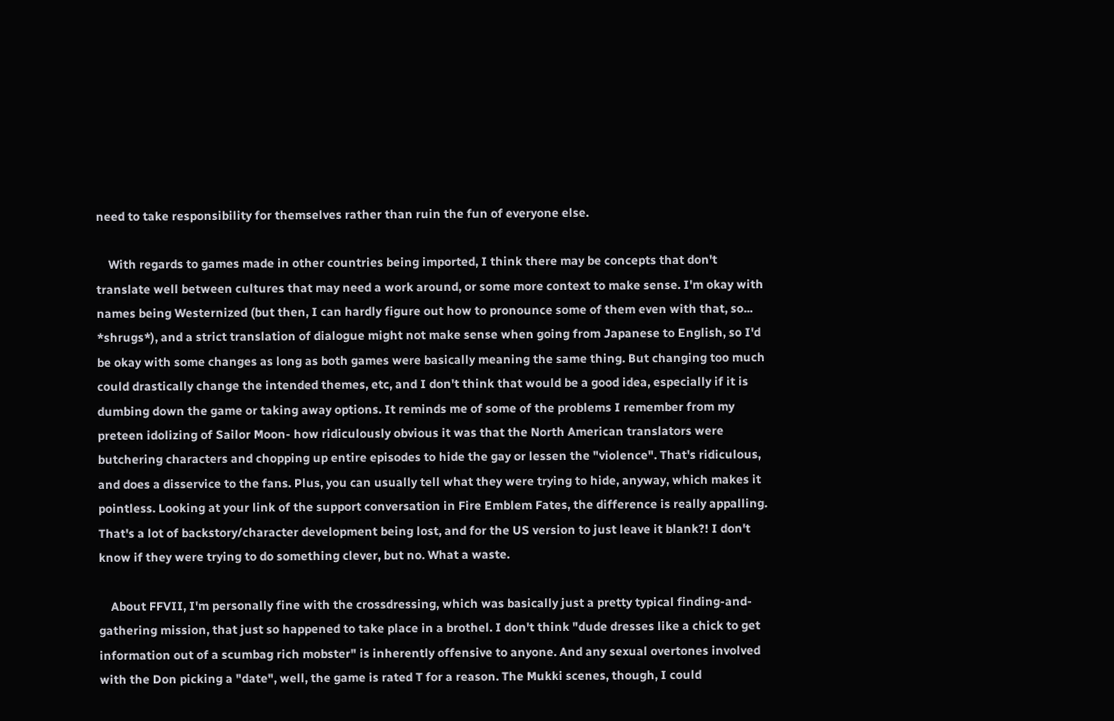need to take responsibility for themselves rather than ruin the fun of everyone else.

    With regards to games made in other countries being imported, I think there may be concepts that don't translate well between cultures that may need a work around, or some more context to make sense. I'm okay with names being Westernized (but then, I can hardly figure out how to pronounce some of them even with that, so... *shrugs*), and a strict translation of dialogue might not make sense when going from Japanese to English, so I'd be okay with some changes as long as both games were basically meaning the same thing. But changing too much could drastically change the intended themes, etc, and I don't think that would be a good idea, especially if it is dumbing down the game or taking away options. It reminds me of some of the problems I remember from my preteen idolizing of Sailor Moon- how ridiculously obvious it was that the North American translators were butchering characters and chopping up entire episodes to hide the gay or lessen the "violence". That's ridiculous, and does a disservice to the fans. Plus, you can usually tell what they were trying to hide, anyway, which makes it pointless. Looking at your link of the support conversation in Fire Emblem Fates, the difference is really appalling. That's a lot of backstory/character development being lost, and for the US version to just leave it blank?! I don't know if they were trying to do something clever, but no. What a waste.

    About FFVII, I'm personally fine with the crossdressing, which was basically just a pretty typical finding-and-gathering mission, that just so happened to take place in a brothel. I don't think "dude dresses like a chick to get information out of a scumbag rich mobster" is inherently offensive to anyone. And any sexual overtones involved with the Don picking a "date", well, the game is rated T for a reason. The Mukki scenes, though, I could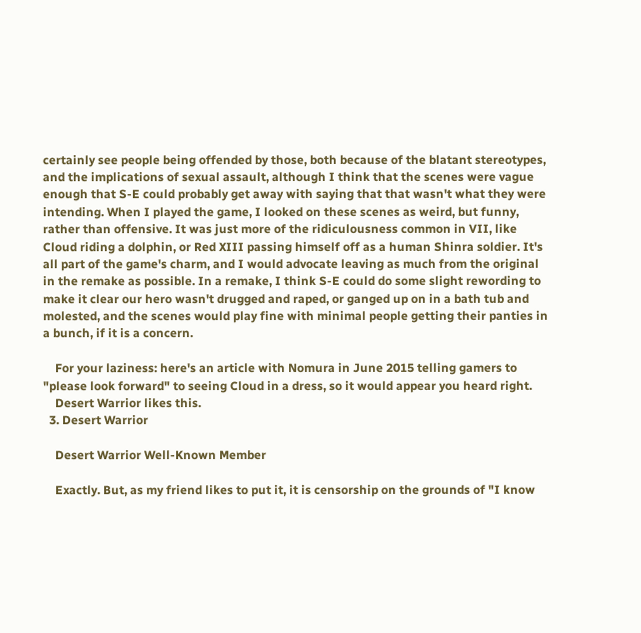certainly see people being offended by those, both because of the blatant stereotypes, and the implications of sexual assault, although I think that the scenes were vague enough that S-E could probably get away with saying that that wasn't what they were intending. When I played the game, I looked on these scenes as weird, but funny, rather than offensive. It was just more of the ridiculousness common in VII, like Cloud riding a dolphin, or Red XIII passing himself off as a human Shinra soldier. It's all part of the game's charm, and I would advocate leaving as much from the original in the remake as possible. In a remake, I think S-E could do some slight rewording to make it clear our hero wasn't drugged and raped, or ganged up on in a bath tub and molested, and the scenes would play fine with minimal people getting their panties in a bunch, if it is a concern.

    For your laziness: here's an article with Nomura in June 2015 telling gamers to "please look forward" to seeing Cloud in a dress, so it would appear you heard right.
    Desert Warrior likes this.
  3. Desert Warrior

    Desert Warrior Well-Known Member

    Exactly. But, as my friend likes to put it, it is censorship on the grounds of "I know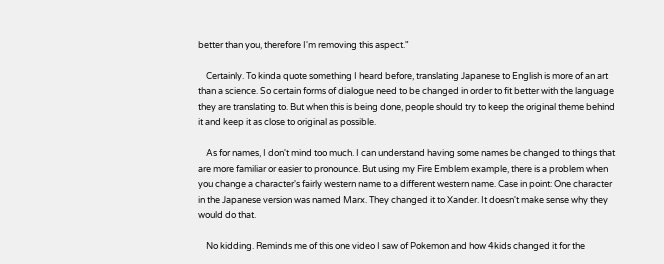better than you, therefore I'm removing this aspect."

    Certainly. To kinda quote something I heard before, translating Japanese to English is more of an art than a science. So certain forms of dialogue need to be changed in order to fit better with the language they are translating to. But when this is being done, people should try to keep the original theme behind it and keep it as close to original as possible.

    As for names, I don't mind too much. I can understand having some names be changed to things that are more familiar or easier to pronounce. But using my Fire Emblem example, there is a problem when you change a character's fairly western name to a different western name. Case in point: One character in the Japanese version was named Marx. They changed it to Xander. It doesn't make sense why they would do that.

    No kidding. Reminds me of this one video I saw of Pokemon and how 4kids changed it for the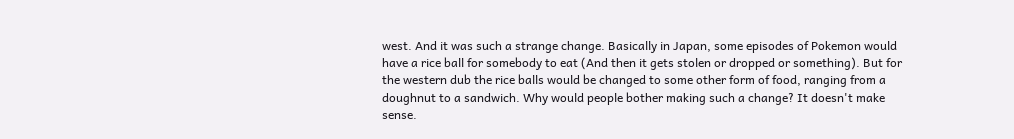west. And it was such a strange change. Basically in Japan, some episodes of Pokemon would have a rice ball for somebody to eat (And then it gets stolen or dropped or something). But for the western dub the rice balls would be changed to some other form of food, ranging from a doughnut to a sandwich. Why would people bother making such a change? It doesn't make sense.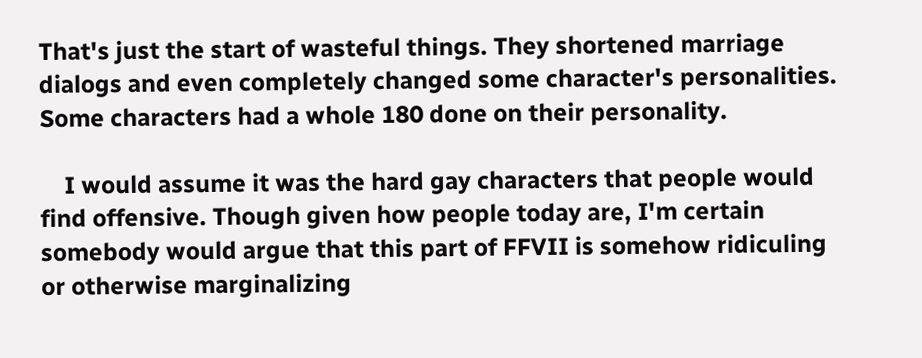That's just the start of wasteful things. They shortened marriage dialogs and even completely changed some character's personalities. Some characters had a whole 180 done on their personality.

    I would assume it was the hard gay characters that people would find offensive. Though given how people today are, I'm certain somebody would argue that this part of FFVII is somehow ridiculing or otherwise marginalizing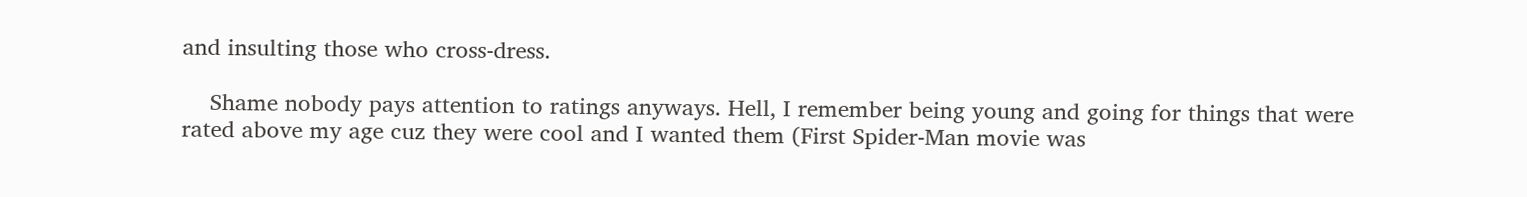and insulting those who cross-dress.

    Shame nobody pays attention to ratings anyways. Hell, I remember being young and going for things that were rated above my age cuz they were cool and I wanted them (First Spider-Man movie was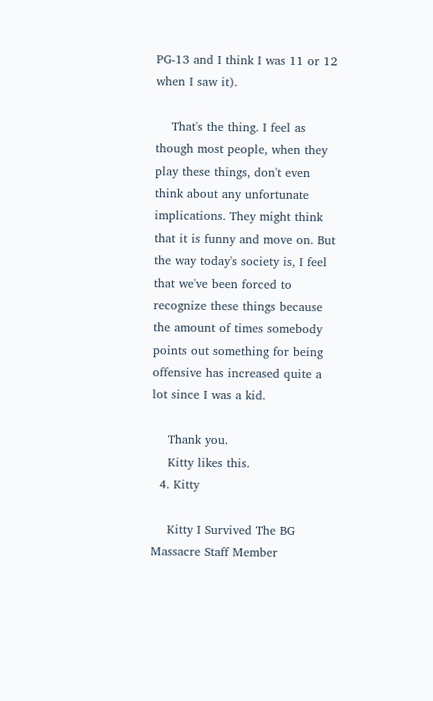PG-13 and I think I was 11 or 12 when I saw it).

    That's the thing. I feel as though most people, when they play these things, don't even think about any unfortunate implications. They might think that it is funny and move on. But the way today's society is, I feel that we've been forced to recognize these things because the amount of times somebody points out something for being offensive has increased quite a lot since I was a kid.

    Thank you.
    Kitty likes this.
  4. Kitty

    Kitty I Survived The BG Massacre Staff Member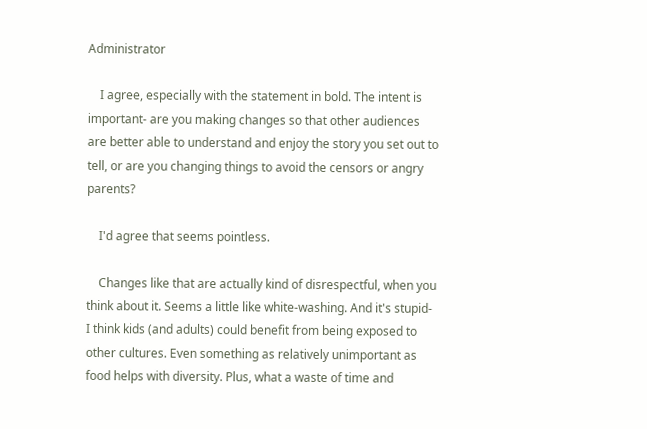Administrator

    I agree, especially with the statement in bold. The intent is important- are you making changes so that other audiences are better able to understand and enjoy the story you set out to tell, or are you changing things to avoid the censors or angry parents?

    I'd agree that seems pointless.

    Changes like that are actually kind of disrespectful, when you think about it. Seems a little like white-washing. And it's stupid- I think kids (and adults) could benefit from being exposed to other cultures. Even something as relatively unimportant as food helps with diversity. Plus, what a waste of time and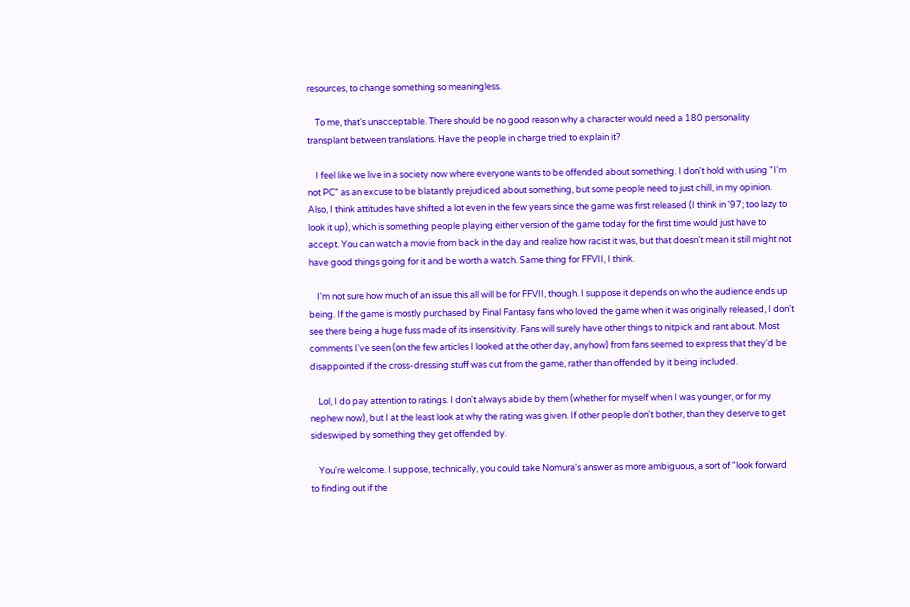resources, to change something so meaningless.

    To me, that's unacceptable. There should be no good reason why a character would need a 180 personality transplant between translations. Have the people in charge tried to explain it?

    I feel like we live in a society now where everyone wants to be offended about something. I don't hold with using "I'm not PC" as an excuse to be blatantly prejudiced about something, but some people need to just chill, in my opinion. Also, I think attitudes have shifted a lot even in the few years since the game was first released (I think in '97; too lazy to look it up), which is something people playing either version of the game today for the first time would just have to accept. You can watch a movie from back in the day and realize how racist it was, but that doesn't mean it still might not have good things going for it and be worth a watch. Same thing for FFVII, I think.

    I'm not sure how much of an issue this all will be for FFVII, though. I suppose it depends on who the audience ends up being. If the game is mostly purchased by Final Fantasy fans who loved the game when it was originally released, I don't see there being a huge fuss made of its insensitivity. Fans will surely have other things to nitpick and rant about. Most comments I've seen (on the few articles I looked at the other day, anyhow) from fans seemed to express that they'd be disappointed if the cross-dressing stuff was cut from the game, rather than offended by it being included.

    Lol, I do pay attention to ratings. I don't always abide by them (whether for myself when I was younger, or for my nephew now), but I at the least look at why the rating was given. If other people don't bother, than they deserve to get sideswiped by something they get offended by.

    You're welcome. I suppose, technically, you could take Nomura's answer as more ambiguous, a sort of "look forward to finding out if the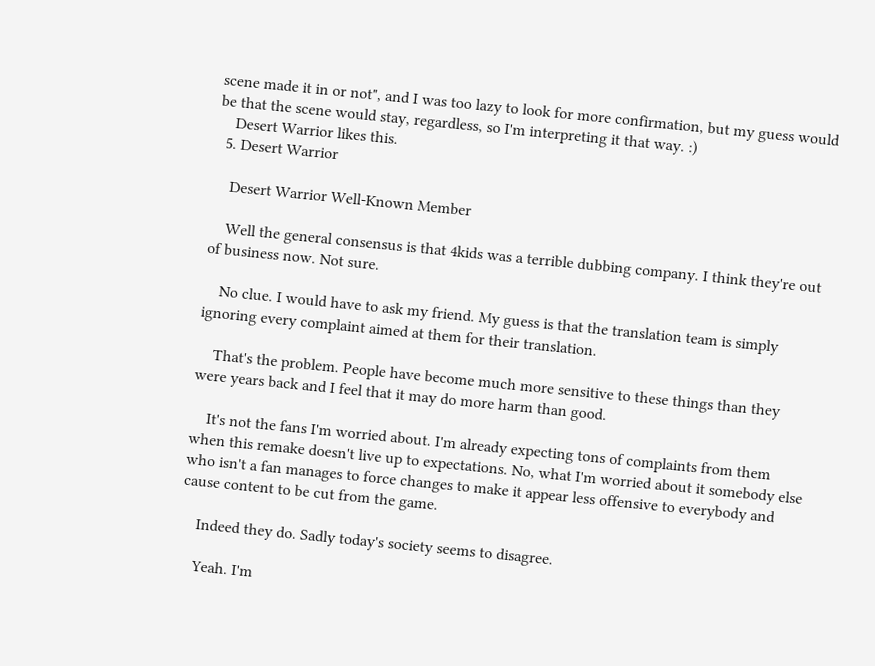scene made it in or not", and I was too lazy to look for more confirmation, but my guess would be that the scene would stay, regardless, so I'm interpreting it that way. :)
    Desert Warrior likes this.
  5. Desert Warrior

    Desert Warrior Well-Known Member

    Well the general consensus is that 4kids was a terrible dubbing company. I think they're out of business now. Not sure.

    No clue. I would have to ask my friend. My guess is that the translation team is simply ignoring every complaint aimed at them for their translation.

    That's the problem. People have become much more sensitive to these things than they were years back and I feel that it may do more harm than good.

    It's not the fans I'm worried about. I'm already expecting tons of complaints from them when this remake doesn't live up to expectations. No, what I'm worried about it somebody else who isn't a fan manages to force changes to make it appear less offensive to everybody and cause content to be cut from the game.

    Indeed they do. Sadly today's society seems to disagree.

    Yeah. I'm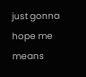just gonna hope me means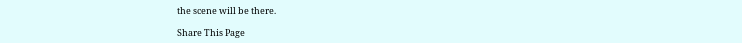the scene will be there.

Share This Page